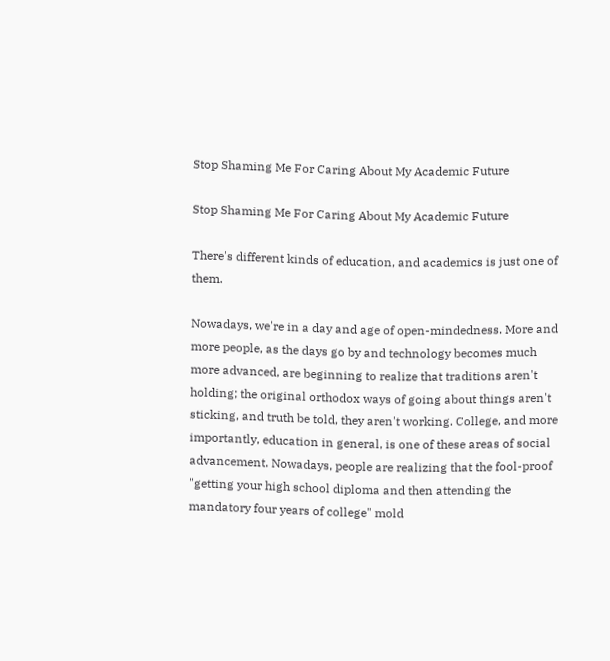Stop Shaming Me For Caring About My Academic Future

Stop Shaming Me For Caring About My Academic Future

There's different kinds of education, and academics is just one of them.

Nowadays, we're in a day and age of open-mindedness. More and more people, as the days go by and technology becomes much more advanced, are beginning to realize that traditions aren't holding; the original orthodox ways of going about things aren't sticking, and truth be told, they aren't working. College, and more importantly, education in general, is one of these areas of social advancement. Nowadays, people are realizing that the fool-proof "getting your high school diploma and then attending the mandatory four years of college" mold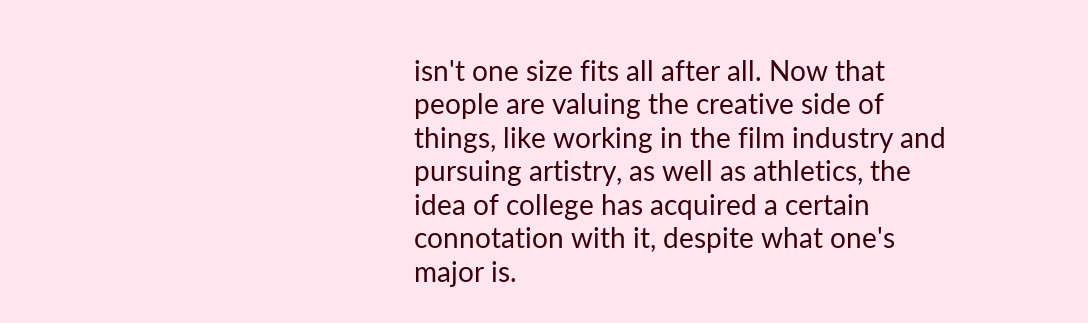isn't one size fits all after all. Now that people are valuing the creative side of things, like working in the film industry and pursuing artistry, as well as athletics, the idea of college has acquired a certain connotation with it, despite what one's major is.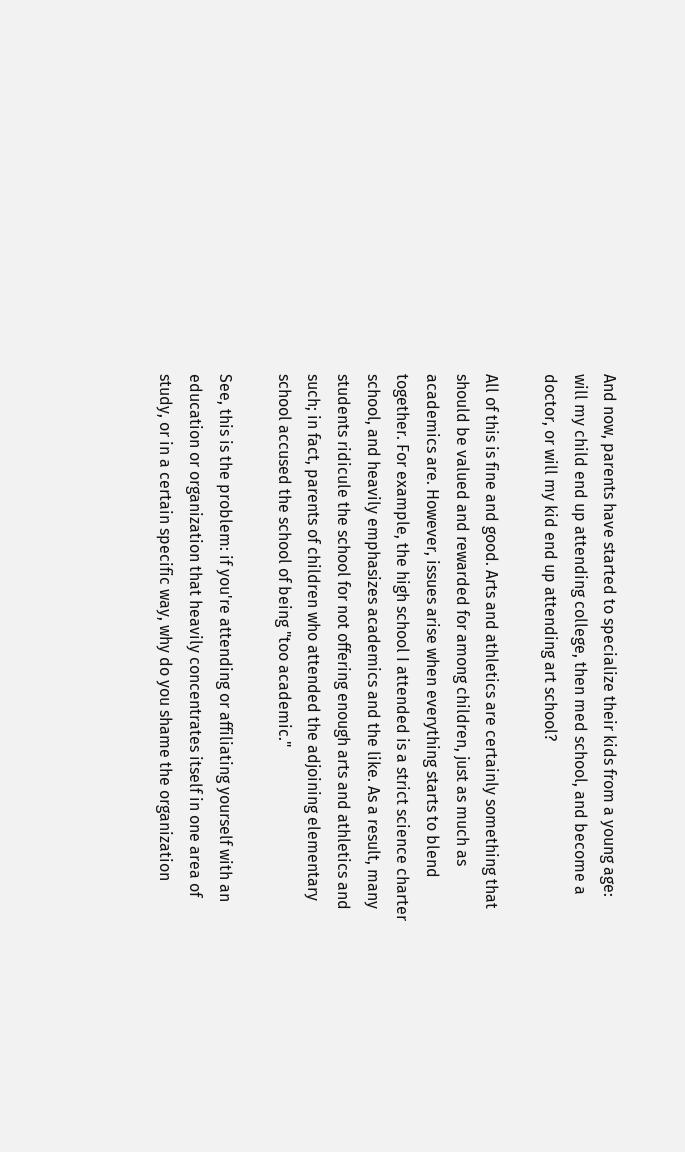And now, parents have started to specialize their kids from a young age: will my child end up attending college, then med school, and become a doctor, or will my kid end up attending art school?

All of this is fine and good. Arts and athletics are certainly something that should be valued and rewarded for among children, just as much as academics are. However, issues arise when everything starts to blend together. For example, the high school I attended is a strict science charter school, and heavily emphasizes academics and the like. As a result, many students ridicule the school for not offering enough arts and athletics and such; in fact, parents of children who attended the adjoining elementary school accused the school of being "too academic."

See, this is the problem: if you're attending or affiliating yourself with an education or organization that heavily concentrates itself in one area of study, or in a certain specific way, why do you shame the organization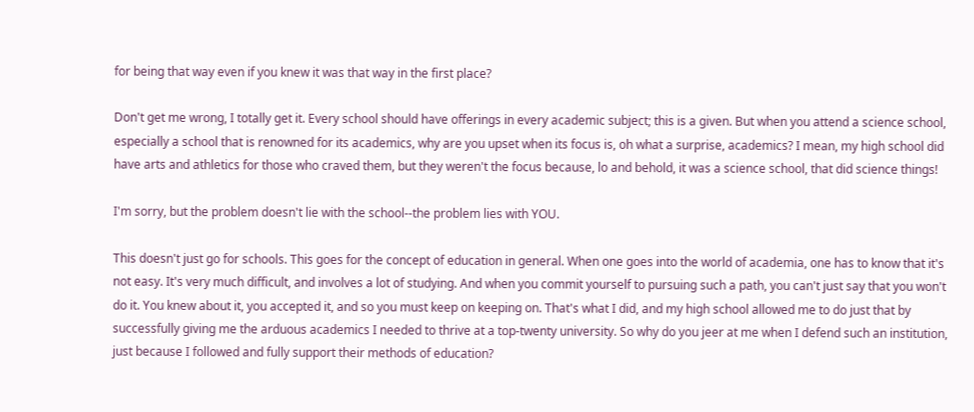for being that way even if you knew it was that way in the first place?

Don't get me wrong, I totally get it. Every school should have offerings in every academic subject; this is a given. But when you attend a science school, especially a school that is renowned for its academics, why are you upset when its focus is, oh what a surprise, academics? I mean, my high school did have arts and athletics for those who craved them, but they weren't the focus because, lo and behold, it was a science school, that did science things!

I'm sorry, but the problem doesn't lie with the school--the problem lies with YOU.

This doesn't just go for schools. This goes for the concept of education in general. When one goes into the world of academia, one has to know that it's not easy. It's very much difficult, and involves a lot of studying. And when you commit yourself to pursuing such a path, you can't just say that you won't do it. You knew about it, you accepted it, and so you must keep on keeping on. That's what I did, and my high school allowed me to do just that by successfully giving me the arduous academics I needed to thrive at a top-twenty university. So why do you jeer at me when I defend such an institution, just because I followed and fully support their methods of education?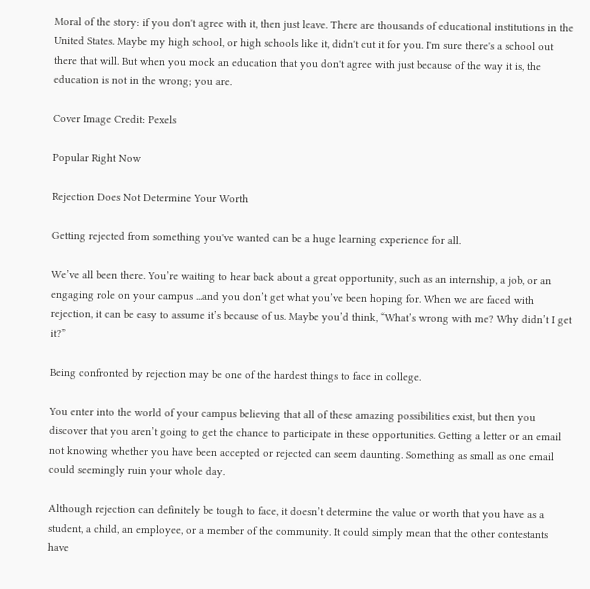Moral of the story: if you don't agree with it, then just leave. There are thousands of educational institutions in the United States. Maybe my high school, or high schools like it, didn't cut it for you. I'm sure there's a school out there that will. But when you mock an education that you don't agree with just because of the way it is, the education is not in the wrong; you are.

Cover Image Credit: Pexels

Popular Right Now

Rejection Does Not Determine Your Worth

Getting rejected from something you've wanted can be a huge learning experience for all.

We’ve all been there. You’re waiting to hear back about a great opportunity, such as an internship, a job, or an engaging role on your campus ...and you don’t get what you’ve been hoping for. When we are faced with rejection, it can be easy to assume it’s because of us. Maybe you’d think, “What’s wrong with me? Why didn’t I get it?”

Being confronted by rejection may be one of the hardest things to face in college.

You enter into the world of your campus believing that all of these amazing possibilities exist, but then you discover that you aren’t going to get the chance to participate in these opportunities. Getting a letter or an email not knowing whether you have been accepted or rejected can seem daunting. Something as small as one email could seemingly ruin your whole day.

Although rejection can definitely be tough to face, it doesn’t determine the value or worth that you have as a student, a child, an employee, or a member of the community. It could simply mean that the other contestants have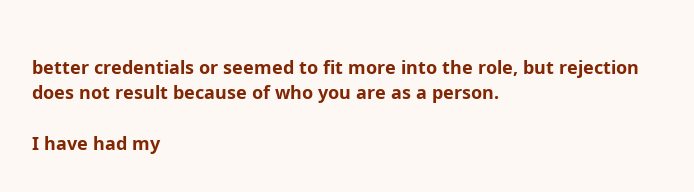better credentials or seemed to fit more into the role, but rejection does not result because of who you are as a person.

I have had my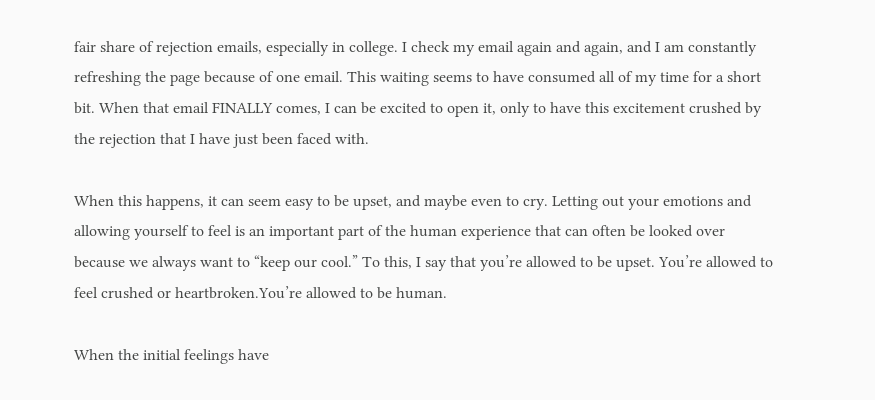fair share of rejection emails, especially in college. I check my email again and again, and I am constantly refreshing the page because of one email. This waiting seems to have consumed all of my time for a short bit. When that email FINALLY comes, I can be excited to open it, only to have this excitement crushed by the rejection that I have just been faced with.

When this happens, it can seem easy to be upset, and maybe even to cry. Letting out your emotions and allowing yourself to feel is an important part of the human experience that can often be looked over because we always want to “keep our cool.” To this, I say that you’re allowed to be upset. You’re allowed to feel crushed or heartbroken.You’re allowed to be human.

When the initial feelings have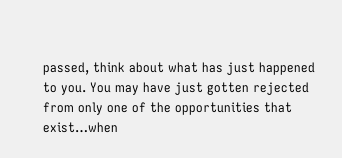passed, think about what has just happened to you. You may have just gotten rejected from only one of the opportunities that exist…when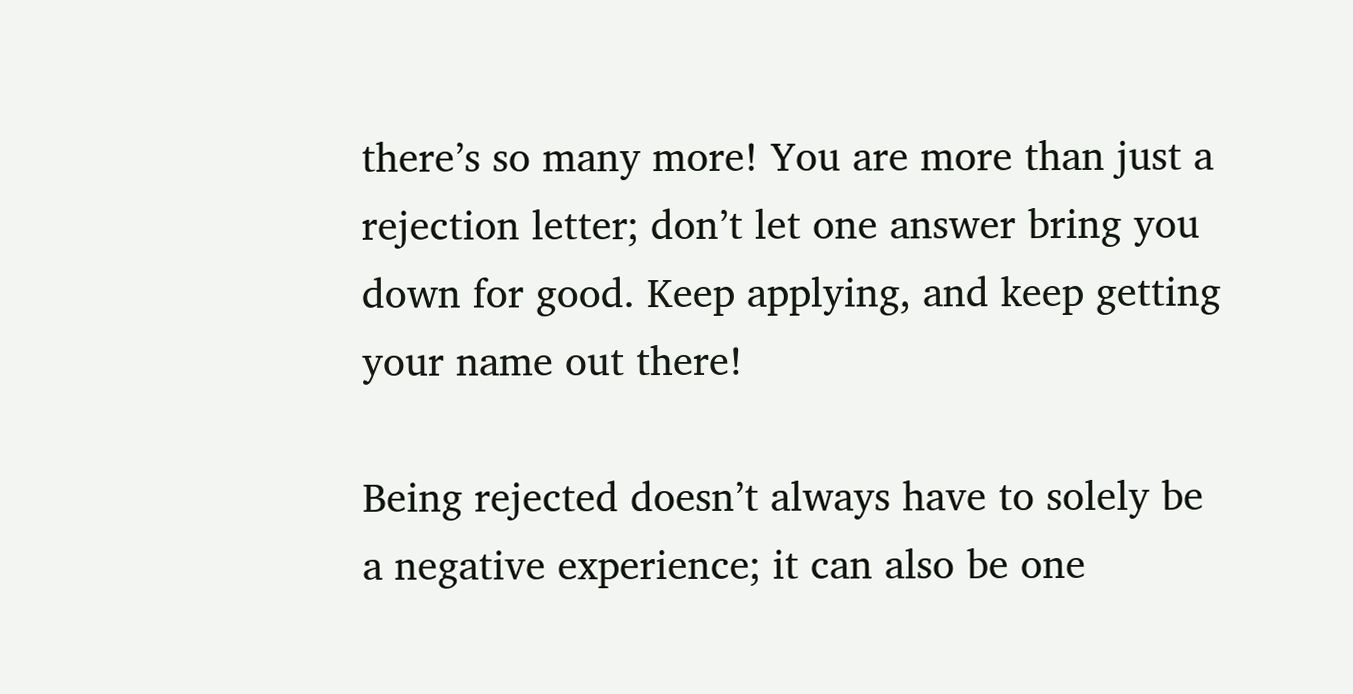there’s so many more! You are more than just a rejection letter; don’t let one answer bring you down for good. Keep applying, and keep getting your name out there!

Being rejected doesn’t always have to solely be a negative experience; it can also be one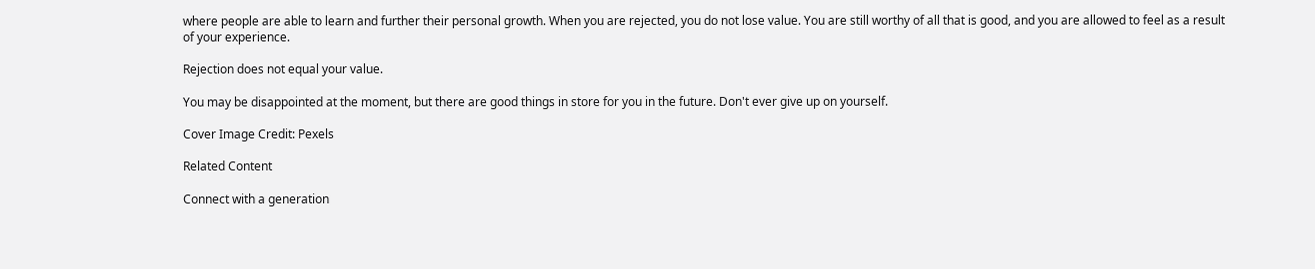where people are able to learn and further their personal growth. When you are rejected, you do not lose value. You are still worthy of all that is good, and you are allowed to feel as a result of your experience.

Rejection does not equal your value.

You may be disappointed at the moment, but there are good things in store for you in the future. Don't ever give up on yourself.

Cover Image Credit: Pexels

Related Content

Connect with a generation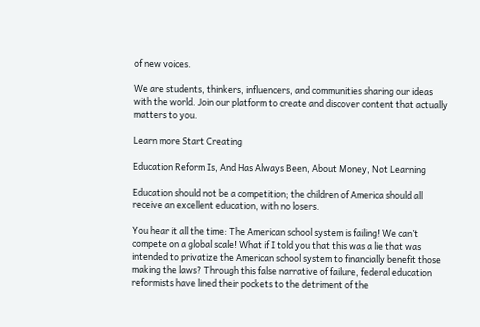of new voices.

We are students, thinkers, influencers, and communities sharing our ideas with the world. Join our platform to create and discover content that actually matters to you.

Learn more Start Creating

Education Reform Is, And Has Always Been, About Money, Not Learning

Education should not be a competition; the children of America should all receive an excellent education, with no losers.

You hear it all the time: The American school system is failing! We can’t compete on a global scale! What if I told you that this was a lie that was intended to privatize the American school system to financially benefit those making the laws? Through this false narrative of failure, federal education reformists have lined their pockets to the detriment of the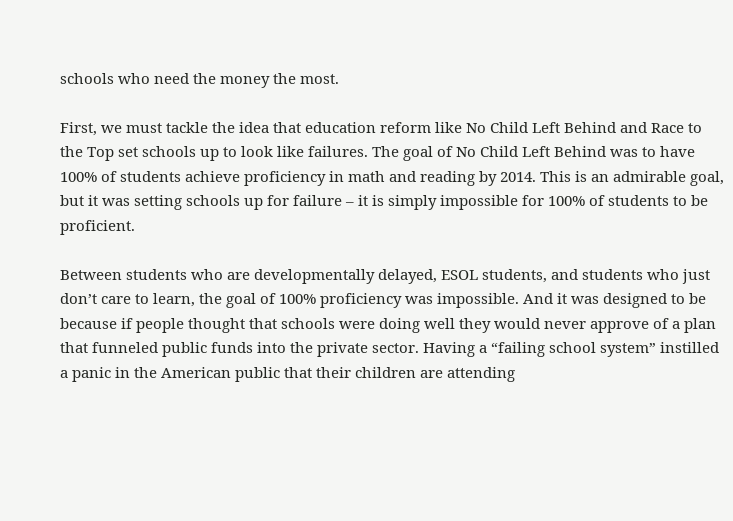schools who need the money the most.

First, we must tackle the idea that education reform like No Child Left Behind and Race to the Top set schools up to look like failures. The goal of No Child Left Behind was to have 100% of students achieve proficiency in math and reading by 2014. This is an admirable goal, but it was setting schools up for failure – it is simply impossible for 100% of students to be proficient.

Between students who are developmentally delayed, ESOL students, and students who just don’t care to learn, the goal of 100% proficiency was impossible. And it was designed to be because if people thought that schools were doing well they would never approve of a plan that funneled public funds into the private sector. Having a “failing school system” instilled a panic in the American public that their children are attending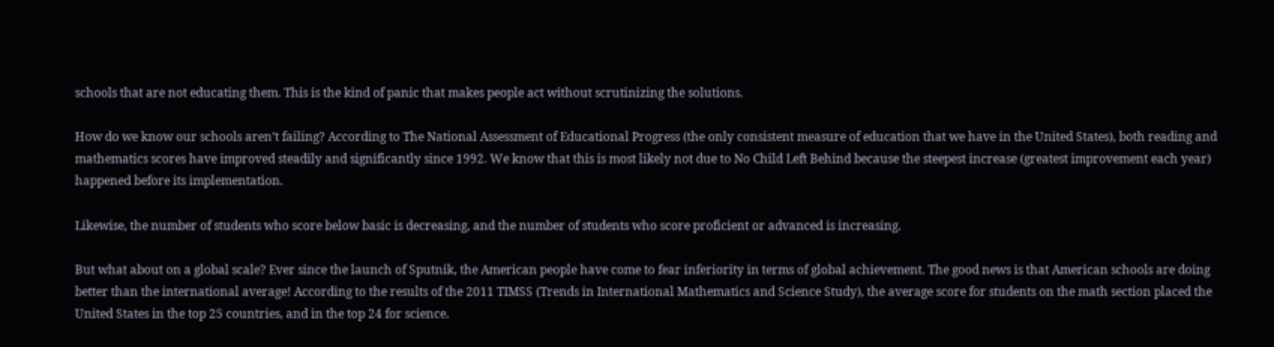schools that are not educating them. This is the kind of panic that makes people act without scrutinizing the solutions.

How do we know our schools aren’t failing? According to The National Assessment of Educational Progress (the only consistent measure of education that we have in the United States), both reading and mathematics scores have improved steadily and significantly since 1992. We know that this is most likely not due to No Child Left Behind because the steepest increase (greatest improvement each year) happened before its implementation.

Likewise, the number of students who score below basic is decreasing, and the number of students who score proficient or advanced is increasing.

But what about on a global scale? Ever since the launch of Sputnik, the American people have come to fear inferiority in terms of global achievement. The good news is that American schools are doing better than the international average! According to the results of the 2011 TIMSS (Trends in International Mathematics and Science Study), the average score for students on the math section placed the United States in the top 25 countries, and in the top 24 for science.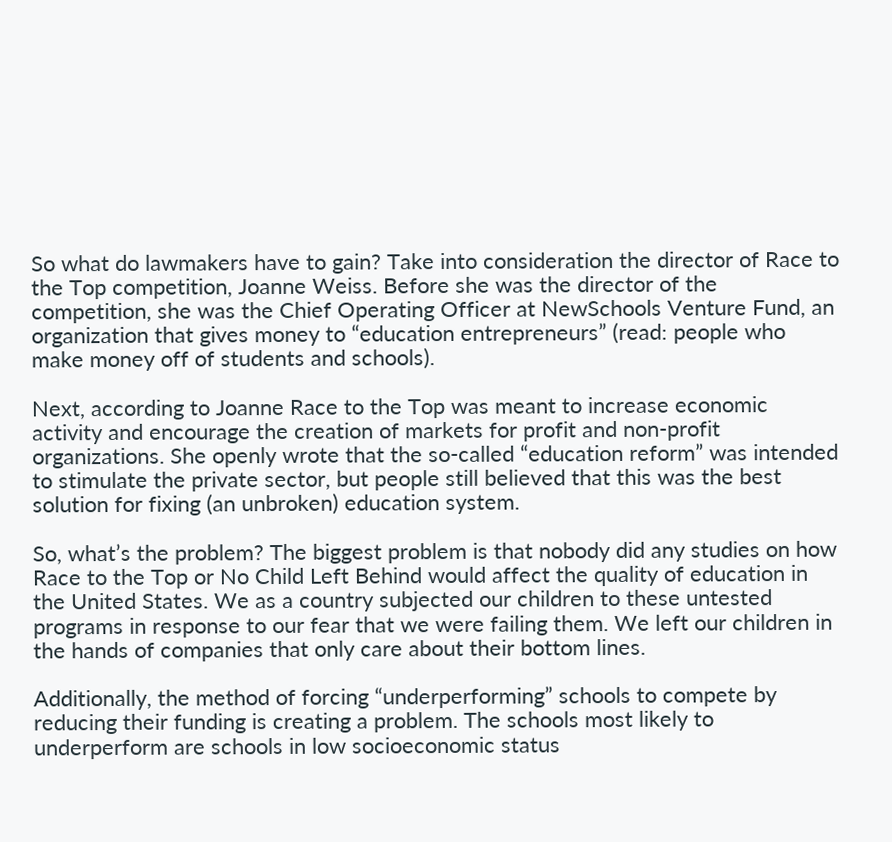So what do lawmakers have to gain? Take into consideration the director of Race to the Top competition, Joanne Weiss. Before she was the director of the competition, she was the Chief Operating Officer at NewSchools Venture Fund, an organization that gives money to “education entrepreneurs” (read: people who make money off of students and schools).

Next, according to Joanne Race to the Top was meant to increase economic activity and encourage the creation of markets for profit and non-profit organizations. She openly wrote that the so-called “education reform” was intended to stimulate the private sector, but people still believed that this was the best solution for fixing (an unbroken) education system.

So, what’s the problem? The biggest problem is that nobody did any studies on how Race to the Top or No Child Left Behind would affect the quality of education in the United States. We as a country subjected our children to these untested programs in response to our fear that we were failing them. We left our children in the hands of companies that only care about their bottom lines.

Additionally, the method of forcing “underperforming” schools to compete by reducing their funding is creating a problem. The schools most likely to underperform are schools in low socioeconomic status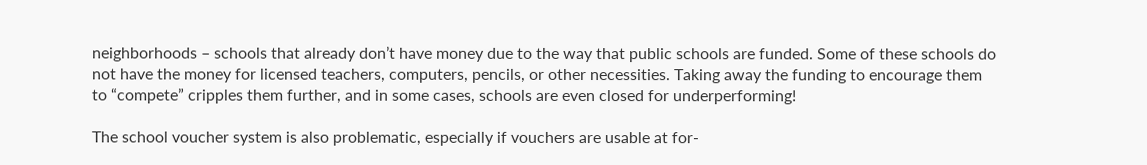neighborhoods – schools that already don’t have money due to the way that public schools are funded. Some of these schools do not have the money for licensed teachers, computers, pencils, or other necessities. Taking away the funding to encourage them to “compete” cripples them further, and in some cases, schools are even closed for underperforming!

The school voucher system is also problematic, especially if vouchers are usable at for-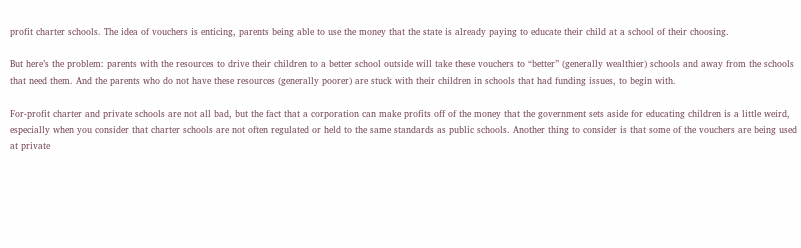profit charter schools. The idea of vouchers is enticing, parents being able to use the money that the state is already paying to educate their child at a school of their choosing.

But here’s the problem: parents with the resources to drive their children to a better school outside will take these vouchers to “better” (generally wealthier) schools and away from the schools that need them. And the parents who do not have these resources (generally poorer) are stuck with their children in schools that had funding issues, to begin with.

For-profit charter and private schools are not all bad, but the fact that a corporation can make profits off of the money that the government sets aside for educating children is a little weird, especially when you consider that charter schools are not often regulated or held to the same standards as public schools. Another thing to consider is that some of the vouchers are being used at private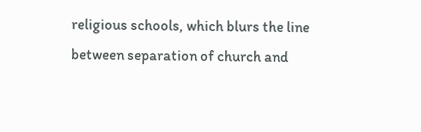religious schools, which blurs the line between separation of church and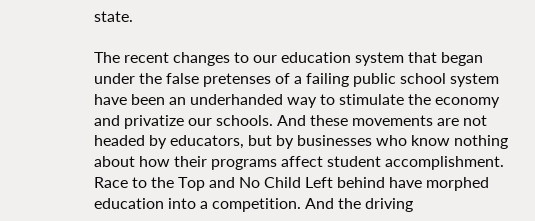state.

The recent changes to our education system that began under the false pretenses of a failing public school system have been an underhanded way to stimulate the economy and privatize our schools. And these movements are not headed by educators, but by businesses who know nothing about how their programs affect student accomplishment. Race to the Top and No Child Left behind have morphed education into a competition. And the driving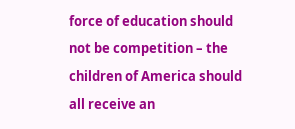force of education should not be competition – the children of America should all receive an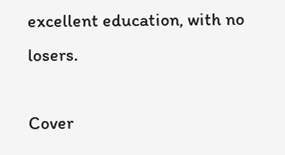excellent education, with no losers.

Cover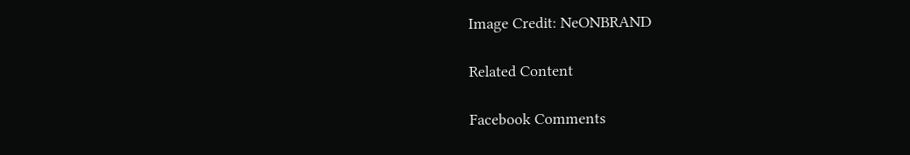Image Credit: NeONBRAND

Related Content

Facebook Comments